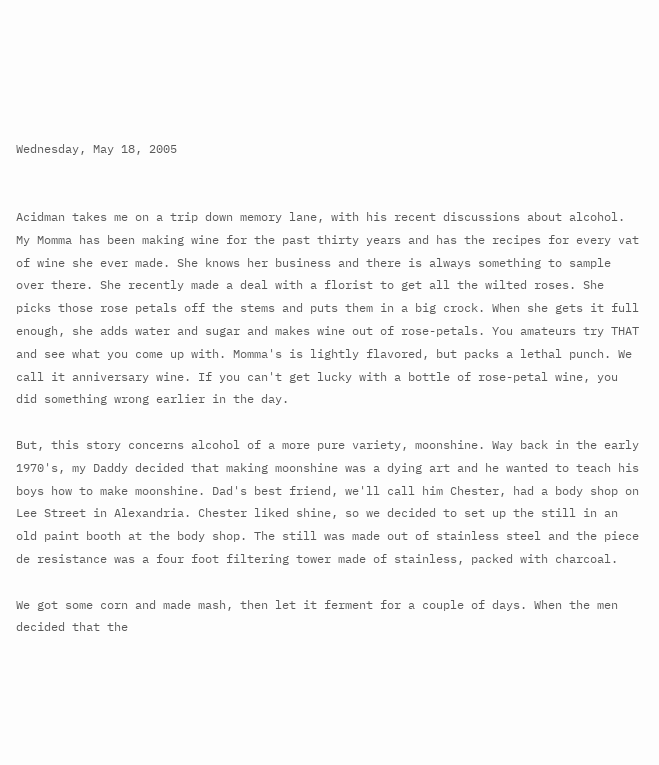Wednesday, May 18, 2005


Acidman takes me on a trip down memory lane, with his recent discussions about alcohol. My Momma has been making wine for the past thirty years and has the recipes for every vat of wine she ever made. She knows her business and there is always something to sample over there. She recently made a deal with a florist to get all the wilted roses. She picks those rose petals off the stems and puts them in a big crock. When she gets it full enough, she adds water and sugar and makes wine out of rose-petals. You amateurs try THAT and see what you come up with. Momma's is lightly flavored, but packs a lethal punch. We call it anniversary wine. If you can't get lucky with a bottle of rose-petal wine, you did something wrong earlier in the day.

But, this story concerns alcohol of a more pure variety, moonshine. Way back in the early 1970's, my Daddy decided that making moonshine was a dying art and he wanted to teach his boys how to make moonshine. Dad's best friend, we'll call him Chester, had a body shop on Lee Street in Alexandria. Chester liked shine, so we decided to set up the still in an old paint booth at the body shop. The still was made out of stainless steel and the piece de resistance was a four foot filtering tower made of stainless, packed with charcoal.

We got some corn and made mash, then let it ferment for a couple of days. When the men decided that the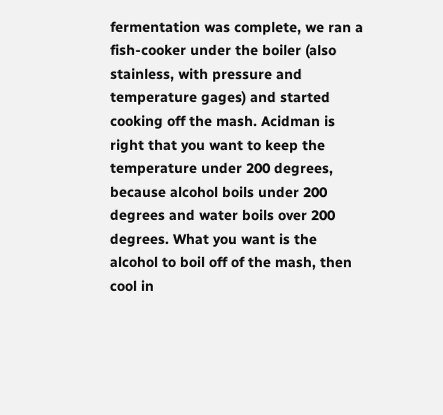fermentation was complete, we ran a fish-cooker under the boiler (also stainless, with pressure and temperature gages) and started cooking off the mash. Acidman is right that you want to keep the temperature under 200 degrees, because alcohol boils under 200 degrees and water boils over 200 degrees. What you want is the alcohol to boil off of the mash, then cool in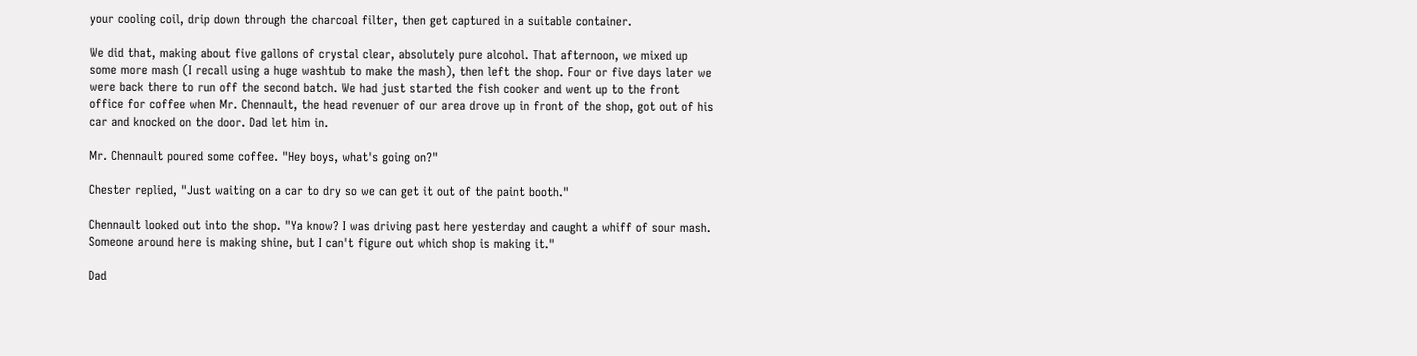your cooling coil, drip down through the charcoal filter, then get captured in a suitable container.

We did that, making about five gallons of crystal clear, absolutely pure alcohol. That afternoon, we mixed up some more mash (I recall using a huge washtub to make the mash), then left the shop. Four or five days later we were back there to run off the second batch. We had just started the fish cooker and went up to the front office for coffee when Mr. Chennault, the head revenuer of our area drove up in front of the shop, got out of his car and knocked on the door. Dad let him in.

Mr. Chennault poured some coffee. "Hey boys, what's going on?"

Chester replied, "Just waiting on a car to dry so we can get it out of the paint booth."

Chennault looked out into the shop. "Ya know? I was driving past here yesterday and caught a whiff of sour mash. Someone around here is making shine, but I can't figure out which shop is making it."

Dad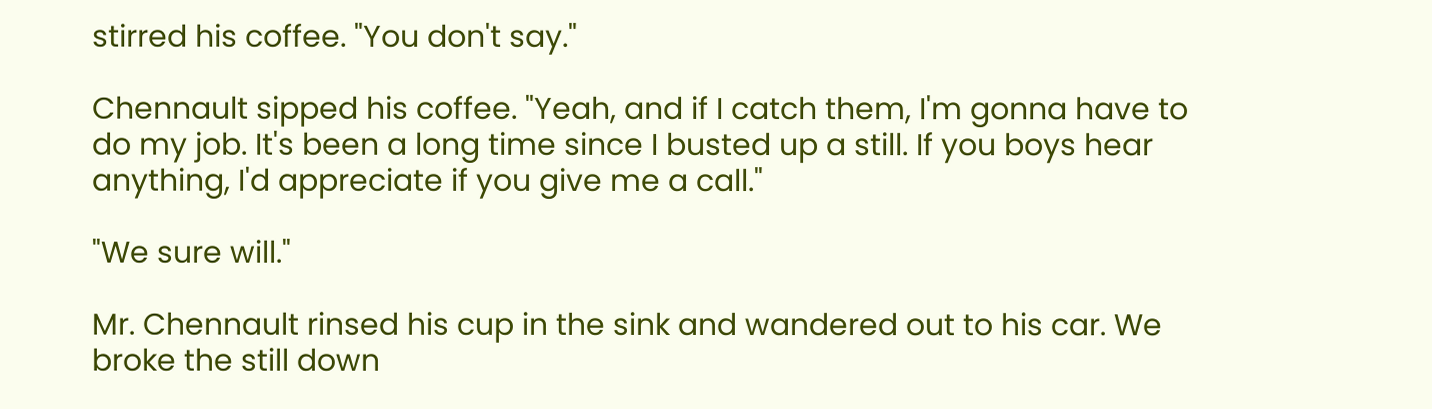stirred his coffee. "You don't say."

Chennault sipped his coffee. "Yeah, and if I catch them, I'm gonna have to do my job. It's been a long time since I busted up a still. If you boys hear anything, I'd appreciate if you give me a call."

"We sure will."

Mr. Chennault rinsed his cup in the sink and wandered out to his car. We broke the still down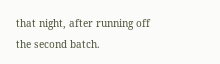that night, after running off the second batch.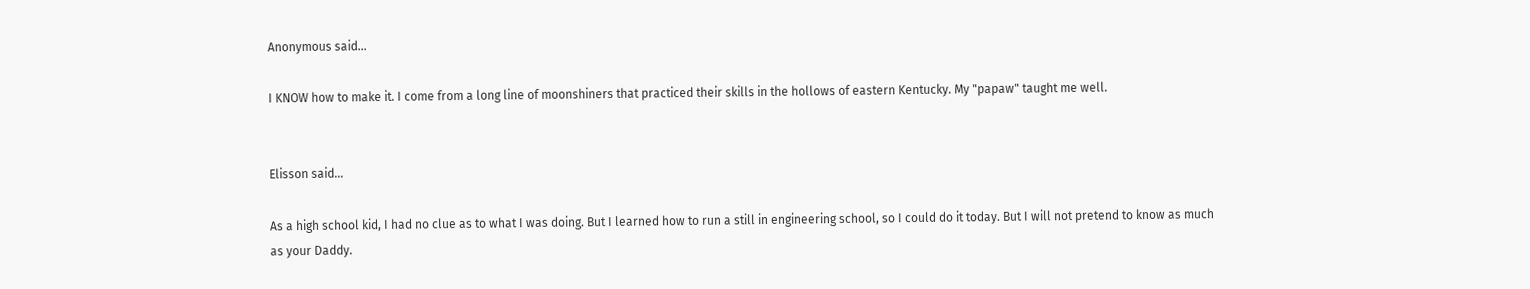Anonymous said...

I KNOW how to make it. I come from a long line of moonshiners that practiced their skills in the hollows of eastern Kentucky. My "papaw" taught me well.


Elisson said...

As a high school kid, I had no clue as to what I was doing. But I learned how to run a still in engineering school, so I could do it today. But I will not pretend to know as much as your Daddy.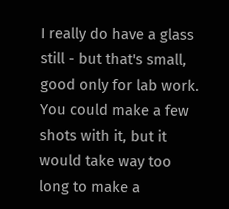I really do have a glass still - but that's small, good only for lab work. You could make a few shots with it, but it would take way too long to make a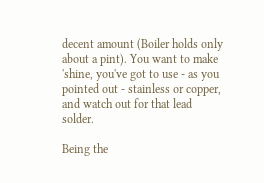decent amount (Boiler holds only about a pint). You want to make 'shine, you've got to use - as you pointed out - stainless or copper, and watch out for that lead solder.

Being the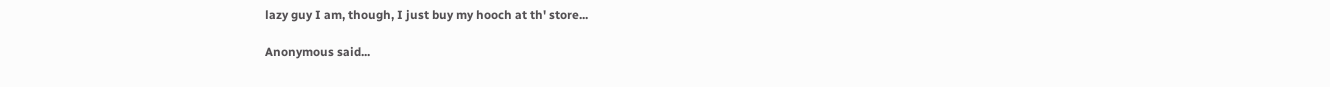lazy guy I am, though, I just buy my hooch at th' store...

Anonymous said...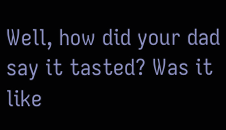Well, how did your dad say it tasted? Was it like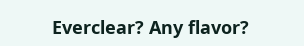Everclear? Any flavor?